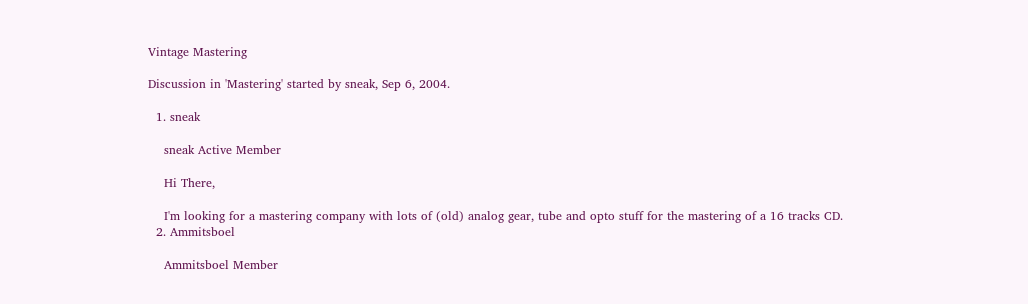Vintage Mastering

Discussion in 'Mastering' started by sneak, Sep 6, 2004.

  1. sneak

    sneak Active Member

    Hi There,

    I'm looking for a mastering company with lots of (old) analog gear, tube and opto stuff for the mastering of a 16 tracks CD.
  2. Ammitsboel

    Ammitsboel Member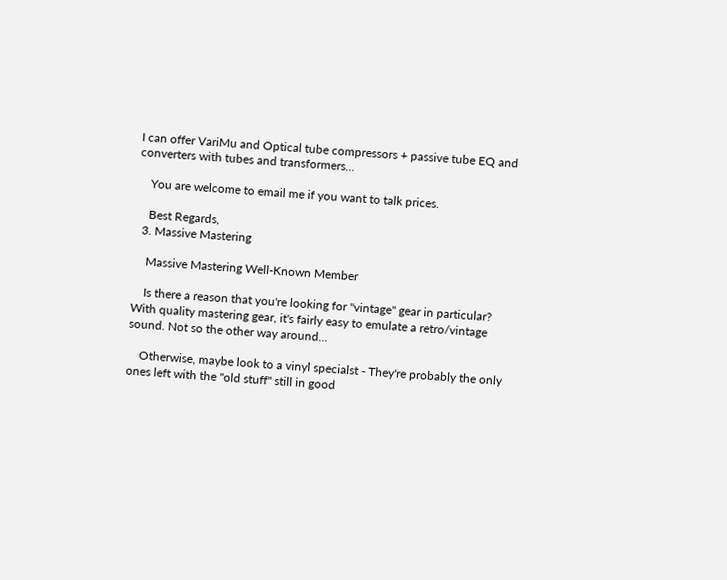I can offer VariMu and Optical tube compressors + passive tube EQ and converters with tubes and transformers...

    You are welcome to email me if you want to talk prices.

    Best Regards,
  3. Massive Mastering

    Massive Mastering Well-Known Member

    Is there a reason that you're looking for "vintage" gear in particular? With quality mastering gear, it's fairly easy to emulate a retro/vintage sound. Not so the other way around...

    Otherwise, maybe look to a vinyl specialst - They're probably the only ones left with the "old stuff" still in good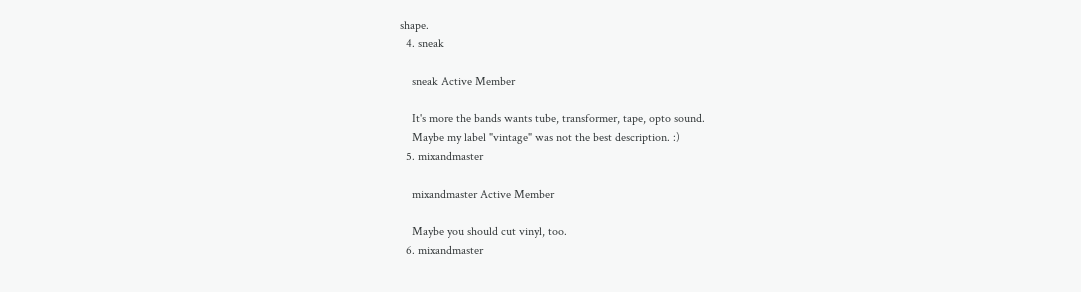shape.
  4. sneak

    sneak Active Member

    It's more the bands wants tube, transformer, tape, opto sound.
    Maybe my label "vintage" was not the best description. :)
  5. mixandmaster

    mixandmaster Active Member

    Maybe you should cut vinyl, too.
  6. mixandmaster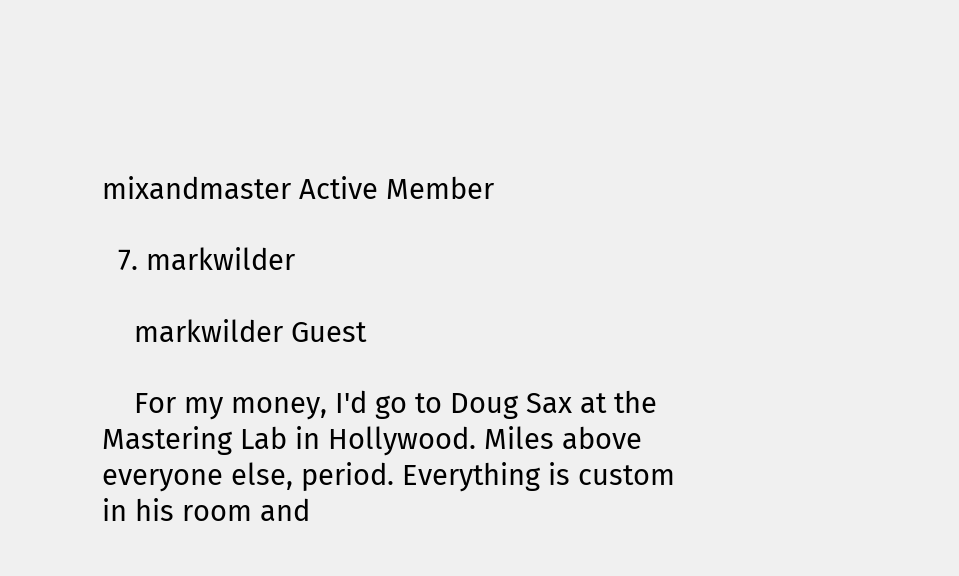mixandmaster Active Member

  7. markwilder

    markwilder Guest

    For my money, I'd go to Doug Sax at the Mastering Lab in Hollywood. Miles above everyone else, period. Everything is custom in his room and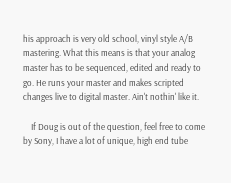his approach is very old school, vinyl style A/B mastering. What this means is that your analog master has to be sequenced, edited and ready to go. He runs your master and makes scripted changes live to digital master. Ain't nothin' like it.

    If Doug is out of the question, feel free to come by Sony, I have a lot of unique, high end tube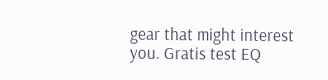gear that might interest you. Gratis test EQ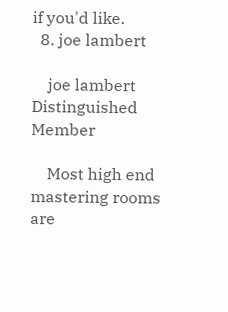if you'd like.
  8. joe lambert

    joe lambert Distinguished Member

    Most high end mastering rooms are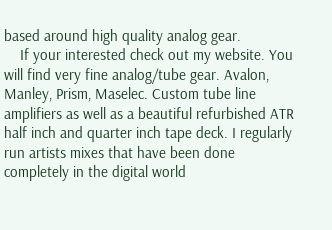based around high quality analog gear.
    If your interested check out my website. You will find very fine analog/tube gear. Avalon, Manley, Prism, Maselec. Custom tube line amplifiers as well as a beautiful refurbished ATR half inch and quarter inch tape deck. I regularly run artists mixes that have been done completely in the digital world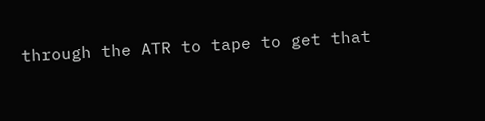through the ATR to tape to get that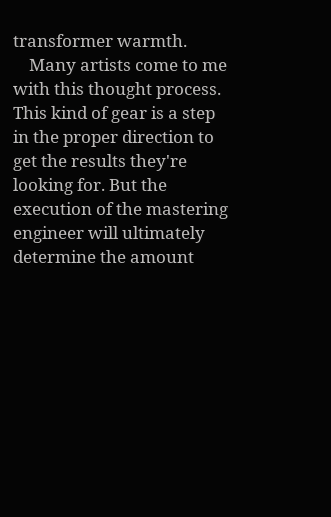transformer warmth.
    Many artists come to me with this thought process. This kind of gear is a step in the proper direction to get the results they're looking for. But the execution of the mastering engineer will ultimately determine the amount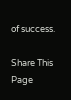of success.

Share This Page